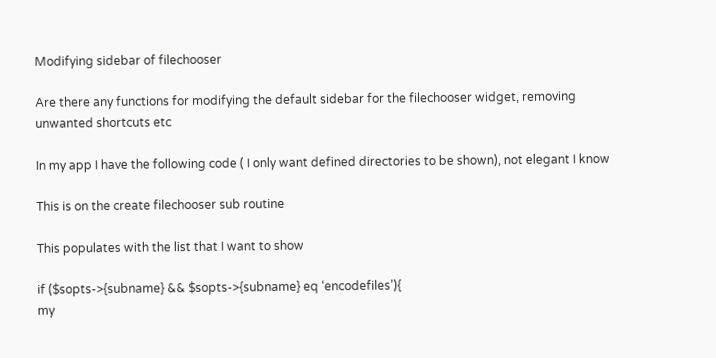Modifying sidebar of filechooser

Are there any functions for modifying the default sidebar for the filechooser widget, removing unwanted shortcuts etc

In my app I have the following code ( I only want defined directories to be shown), not elegant I know

This is on the create filechooser sub routine

This populates with the list that I want to show

if ($sopts->{subname} && $sopts->{subname} eq ‘encodefiles’){
my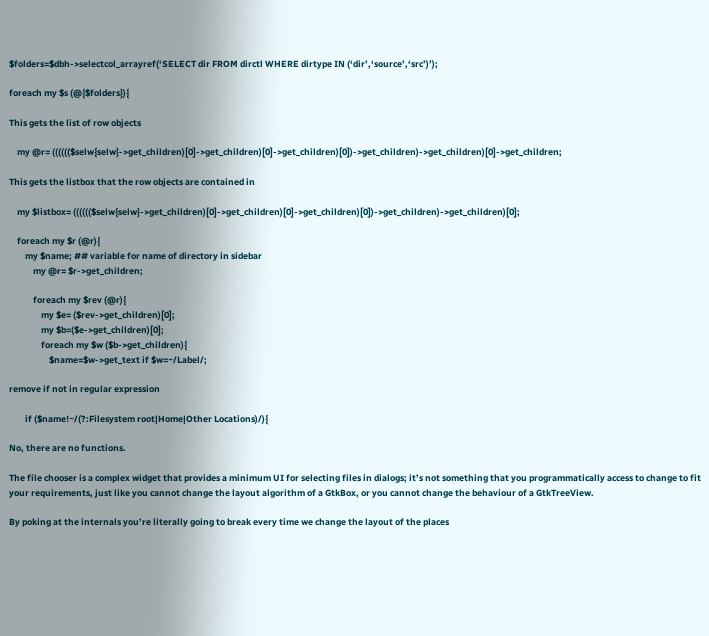$folders=$dbh->selectcol_arrayref(‘SELECT dir FROM dirctl WHERE dirtype IN (‘dir’,‘source’,‘src’)’);

foreach my $s (@{$folders}){

This gets the list of row objects

    my @r= (((((($selw{selw}->get_children)[0]->get_children)[0]->get_children)[0])->get_children)->get_children)[0]->get_children;

This gets the listbox that the row objects are contained in

    my $listbox= (((((($selw{selw}->get_children)[0]->get_children)[0]->get_children)[0])->get_children)->get_children)[0];

    foreach my $r (@r){
        my $name; ## variable for name of directory in sidebar
            my @r= $r->get_children;

            foreach my $rev (@r){
                my $e= ($rev->get_children)[0];
                my $b=($e->get_children)[0];
                foreach my $w ($b->get_children){
                    $name=$w->get_text if $w=~/Label/;

remove if not in regular expression

        if ($name!~/(?:Filesystem root|Home|Other Locations)/){

No, there are no functions.

The file chooser is a complex widget that provides a minimum UI for selecting files in dialogs; it’s not something that you programmatically access to change to fit your requirements, just like you cannot change the layout algorithm of a GtkBox, or you cannot change the behaviour of a GtkTreeView.

By poking at the internals you’re literally going to break every time we change the layout of the places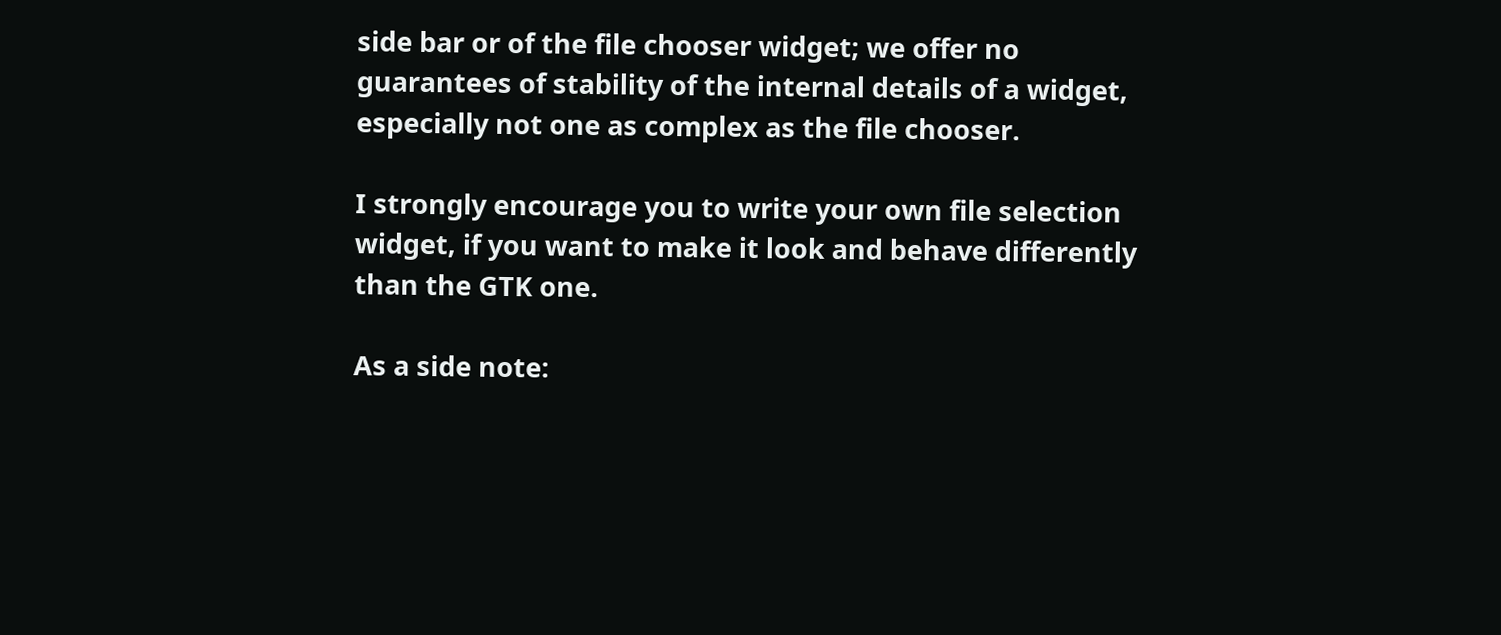side bar or of the file chooser widget; we offer no guarantees of stability of the internal details of a widget, especially not one as complex as the file chooser.

I strongly encourage you to write your own file selection widget, if you want to make it look and behave differently than the GTK one.

As a side note: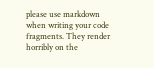please use markdown when writing your code fragments. They render horribly on the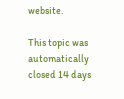website.

This topic was automatically closed 14 days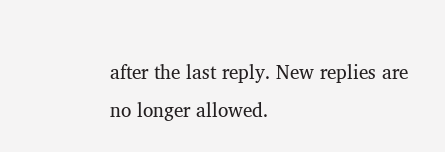after the last reply. New replies are no longer allowed.